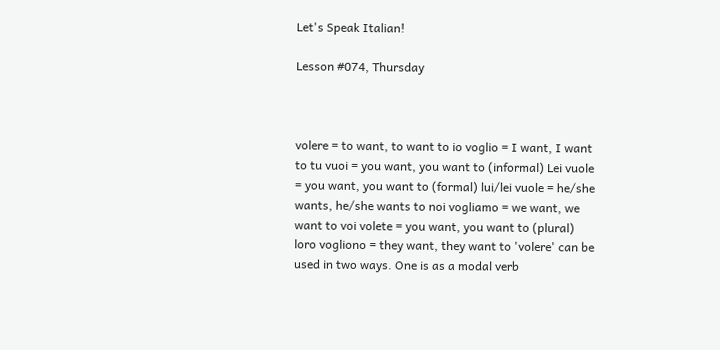Let's Speak Italian!

Lesson #074, Thursday



volere = to want, to want to io voglio = I want, I want to tu vuoi = you want, you want to (informal) Lei vuole = you want, you want to (formal) lui/lei vuole = he/she wants, he/she wants to noi vogliamo = we want, we want to voi volete = you want, you want to (plural) loro vogliono = they want, they want to 'volere' can be used in two ways. One is as a modal verb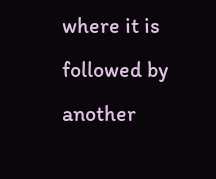where it is followed by another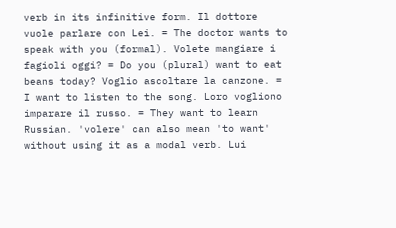verb in its infinitive form. Il dottore vuole parlare con Lei. = The doctor wants to speak with you (formal). Volete mangiare i fagioli oggi? = Do you (plural) want to eat beans today? Voglio ascoltare la canzone. = I want to listen to the song. Loro vogliono imparare il russo. = They want to learn Russian. 'volere' can also mean 'to want' without using it as a modal verb. Lui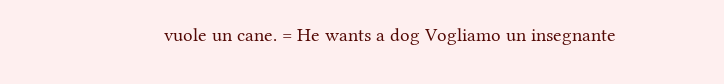vuole un cane. = He wants a dog Vogliamo un insegnante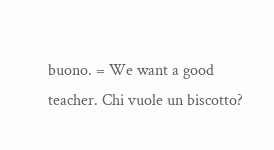buono. = We want a good teacher. Chi vuole un biscotto?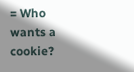= Who wants a cookie?